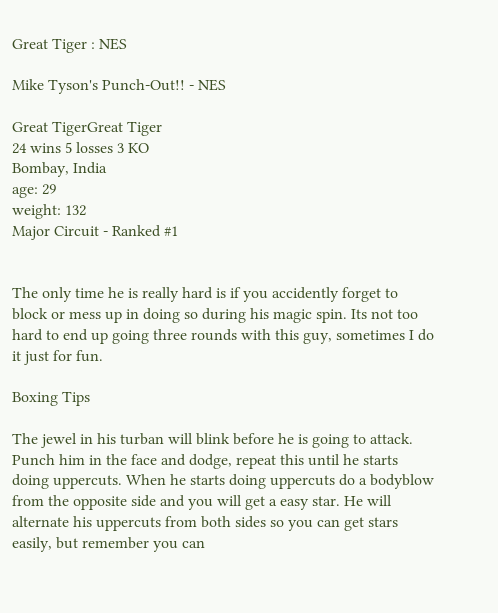Great Tiger : NES

Mike Tyson's Punch-Out!! - NES

Great TigerGreat Tiger
24 wins 5 losses 3 KO
Bombay, India
age: 29
weight: 132
Major Circuit - Ranked #1


The only time he is really hard is if you accidently forget to block or mess up in doing so during his magic spin. Its not too hard to end up going three rounds with this guy, sometimes I do it just for fun.

Boxing Tips

The jewel in his turban will blink before he is going to attack. Punch him in the face and dodge, repeat this until he starts doing uppercuts. When he starts doing uppercuts do a bodyblow from the opposite side and you will get a easy star. He will alternate his uppercuts from both sides so you can get stars easily, but remember you can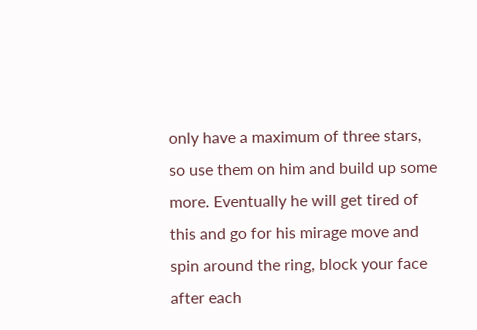only have a maximum of three stars, so use them on him and build up some more. Eventually he will get tired of this and go for his mirage move and spin around the ring, block your face after each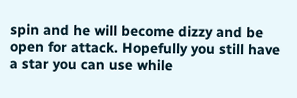spin and he will become dizzy and be open for attack. Hopefully you still have a star you can use while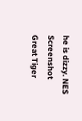he is dizzy. NES Screenshot Great Tiger